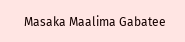Masaka Maalima Gabatee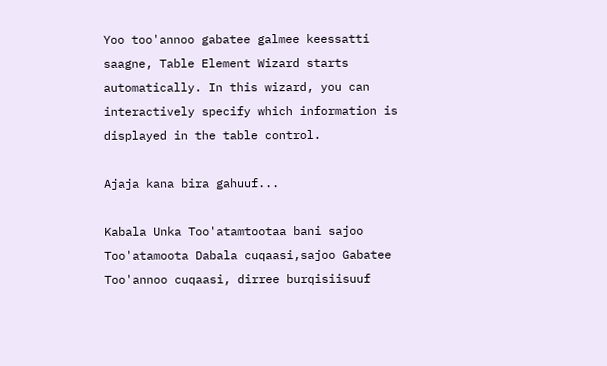Yoo too'annoo gabatee galmee keessatti saagne, Table Element Wizard starts automatically. In this wizard, you can interactively specify which information is displayed in the table control.

Ajaja kana bira gahuuf...

Kabala Unka Too'atamtootaa bani sajoo Too'atamoota Dabala cuqaasi,sajoo Gabatee Too'annoo cuqaasi, dirree burqisiisuuf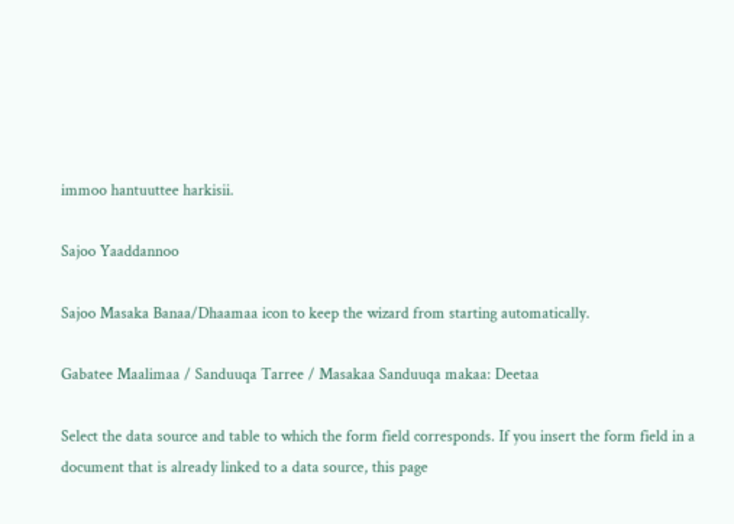immoo hantuuttee harkisii.

Sajoo Yaaddannoo

Sajoo Masaka Banaa/Dhaamaa icon to keep the wizard from starting automatically.

Gabatee Maalimaa / Sanduuqa Tarree / Masakaa Sanduuqa makaa: Deetaa

Select the data source and table to which the form field corresponds. If you insert the form field in a document that is already linked to a data source, this page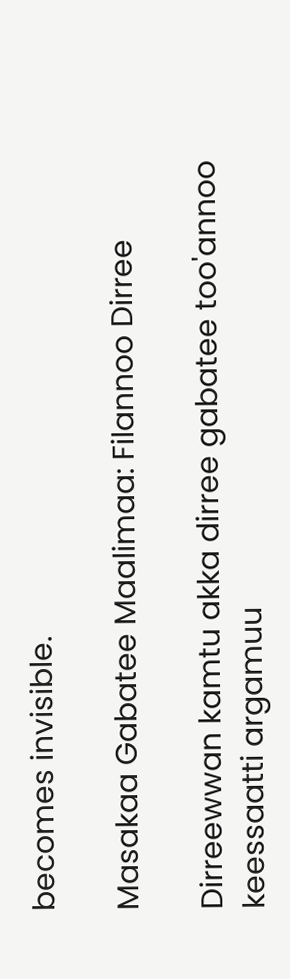becomes invisible.

Masakaa Gabatee Maalimaa: Filannoo Dirree

Dirreewwan kamtu akka dirree gabatee too'annoo keessaatti argamuu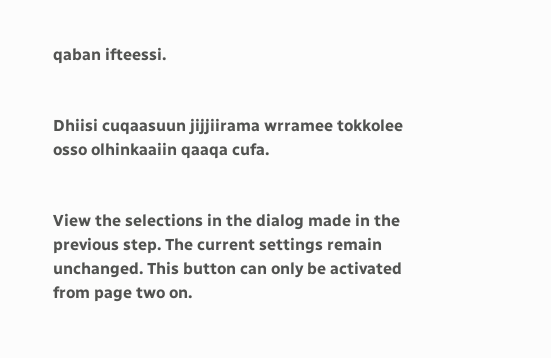qaban ifteessi.


Dhiisi cuqaasuun jijjiirama wrramee tokkolee osso olhinkaaiin qaaqa cufa.


View the selections in the dialog made in the previous step. The current settings remain unchanged. This button can only be activated from page two on.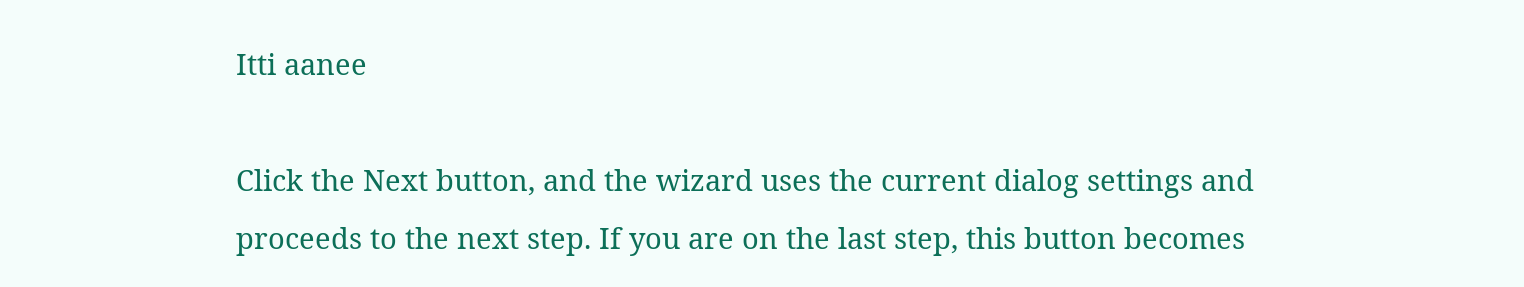Itti aanee

Click the Next button, and the wizard uses the current dialog settings and proceeds to the next step. If you are on the last step, this button becomes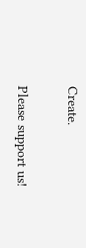Create.

Please support us!